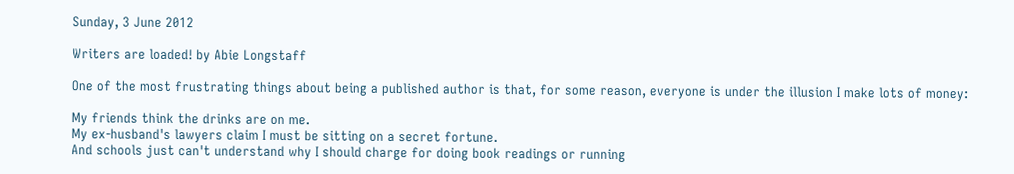Sunday, 3 June 2012

Writers are loaded! by Abie Longstaff

One of the most frustrating things about being a published author is that, for some reason, everyone is under the illusion I make lots of money:

My friends think the drinks are on me.
My ex-husband's lawyers claim I must be sitting on a secret fortune.
And schools just can't understand why I should charge for doing book readings or running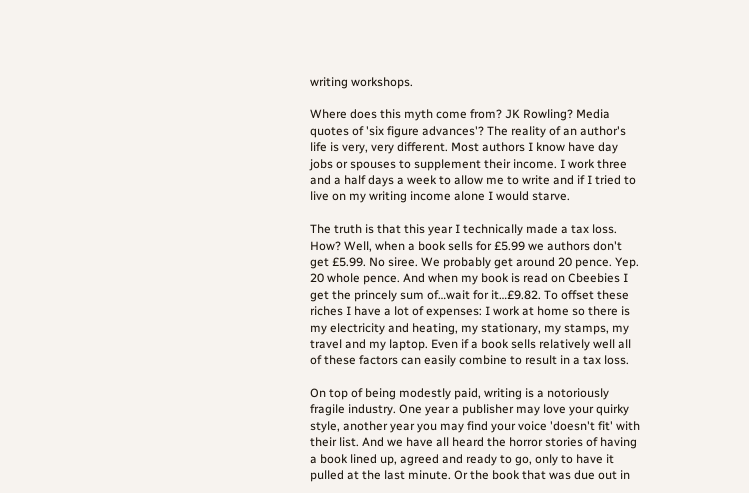writing workshops.

Where does this myth come from? JK Rowling? Media quotes of 'six figure advances'? The reality of an author's life is very, very different. Most authors I know have day jobs or spouses to supplement their income. I work three and a half days a week to allow me to write and if I tried to live on my writing income alone I would starve.

The truth is that this year I technically made a tax loss. How? Well, when a book sells for £5.99 we authors don't get £5.99. No siree. We probably get around 20 pence. Yep. 20 whole pence. And when my book is read on Cbeebies I get the princely sum of…wait for it…£9.82. To offset these riches I have a lot of expenses: I work at home so there is my electricity and heating, my stationary, my stamps, my travel and my laptop. Even if a book sells relatively well all of these factors can easily combine to result in a tax loss.

On top of being modestly paid, writing is a notoriously fragile industry. One year a publisher may love your quirky style, another year you may find your voice 'doesn't fit' with their list. And we have all heard the horror stories of having a book lined up, agreed and ready to go, only to have it pulled at the last minute. Or the book that was due out in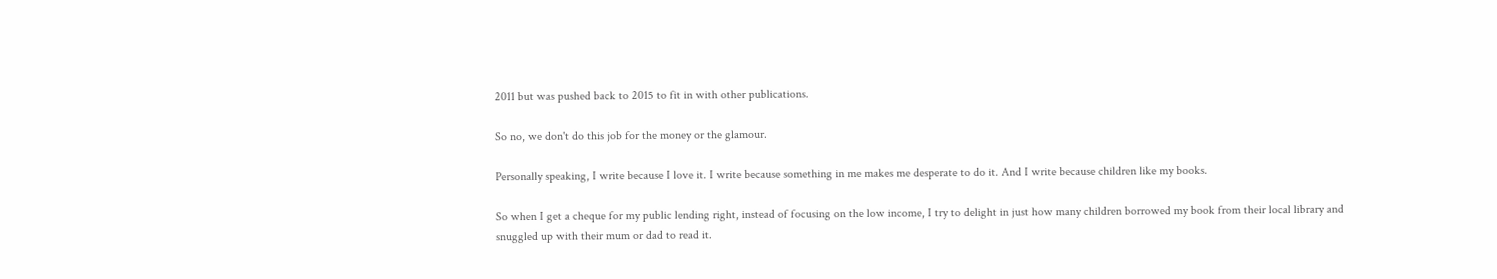2011 but was pushed back to 2015 to fit in with other publications.

So no, we don't do this job for the money or the glamour.

Personally speaking, I write because I love it. I write because something in me makes me desperate to do it. And I write because children like my books.

So when I get a cheque for my public lending right, instead of focusing on the low income, I try to delight in just how many children borrowed my book from their local library and snuggled up with their mum or dad to read it.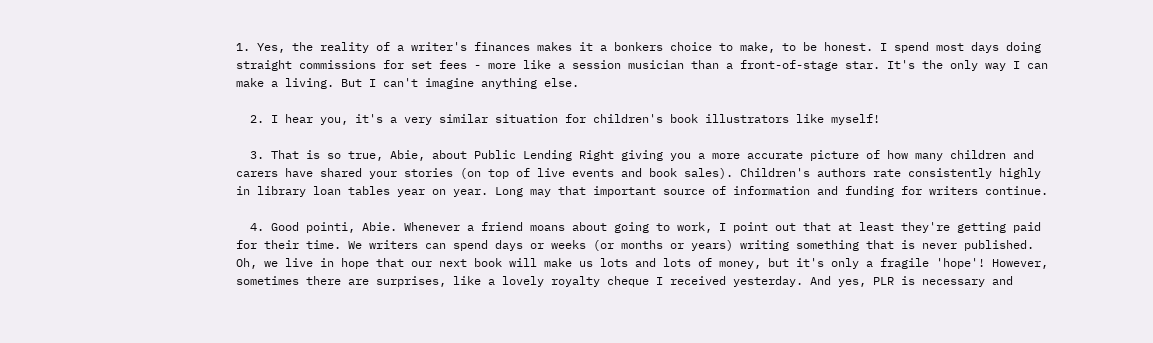1. Yes, the reality of a writer's finances makes it a bonkers choice to make, to be honest. I spend most days doing straight commissions for set fees - more like a session musician than a front-of-stage star. It's the only way I can make a living. But I can't imagine anything else.

  2. I hear you, it's a very similar situation for children's book illustrators like myself!

  3. That is so true, Abie, about Public Lending Right giving you a more accurate picture of how many children and carers have shared your stories (on top of live events and book sales). Children's authors rate consistently highly in library loan tables year on year. Long may that important source of information and funding for writers continue.

  4. Good pointi, Abie. Whenever a friend moans about going to work, I point out that at least they're getting paid for their time. We writers can spend days or weeks (or months or years) writing something that is never published. Oh, we live in hope that our next book will make us lots and lots of money, but it's only a fragile 'hope'! However, sometimes there are surprises, like a lovely royalty cheque I received yesterday. And yes, PLR is necessary and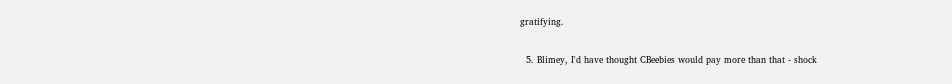gratifying.

  5. Blimey, I'd have thought CBeebies would pay more than that - shock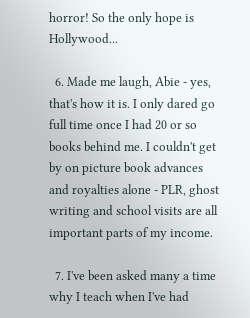horror! So the only hope is Hollywood...

  6. Made me laugh, Abie - yes, that's how it is. I only dared go full time once I had 20 or so books behind me. I couldn't get by on picture book advances and royalties alone - PLR, ghost writing and school visits are all important parts of my income.

  7. I've been asked many a time why I teach when I've had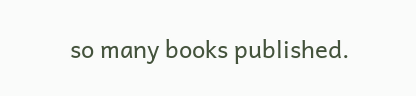so many books published.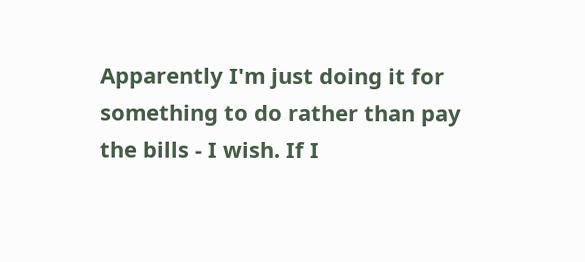Apparently I'm just doing it for something to do rather than pay the bills - I wish. If I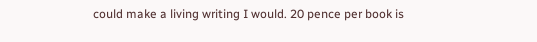could make a living writing I would. 20 pence per book is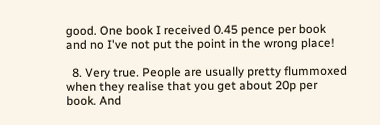good. One book I received 0.45 pence per book and no I've not put the point in the wrong place!

  8. Very true. People are usually pretty flummoxed when they realise that you get about 20p per book. And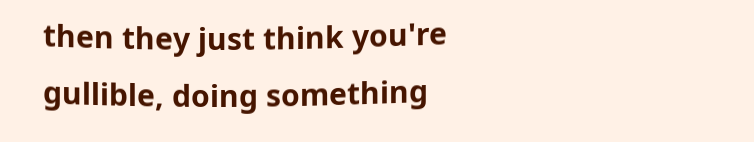then they just think you're gullible, doing something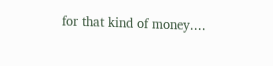for that kind of money....